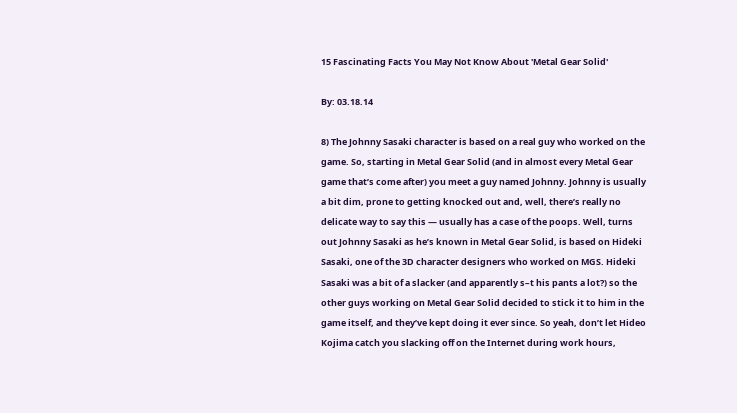15 Fascinating Facts You May Not Know About 'Metal Gear Solid'

By: 03.18.14

8) The Johnny Sasaki character is based on a real guy who worked on the game. So, starting in Metal Gear Solid (and in almost every Metal Gear game that’s come after) you meet a guy named Johnny. Johnny is usually a bit dim, prone to getting knocked out and, well, there’s really no delicate way to say this — usually has a case of the poops. Well, turns out Johnny Sasaki as he’s known in Metal Gear Solid, is based on Hideki Sasaki, one of the 3D character designers who worked on MGS. Hideki Sasaki was a bit of a slacker (and apparently s–t his pants a lot?) so the other guys working on Metal Gear Solid decided to stick it to him in the game itself, and they’ve kept doing it ever since. So yeah, don’t let Hideo Kojima catch you slacking off on the Internet during work hours,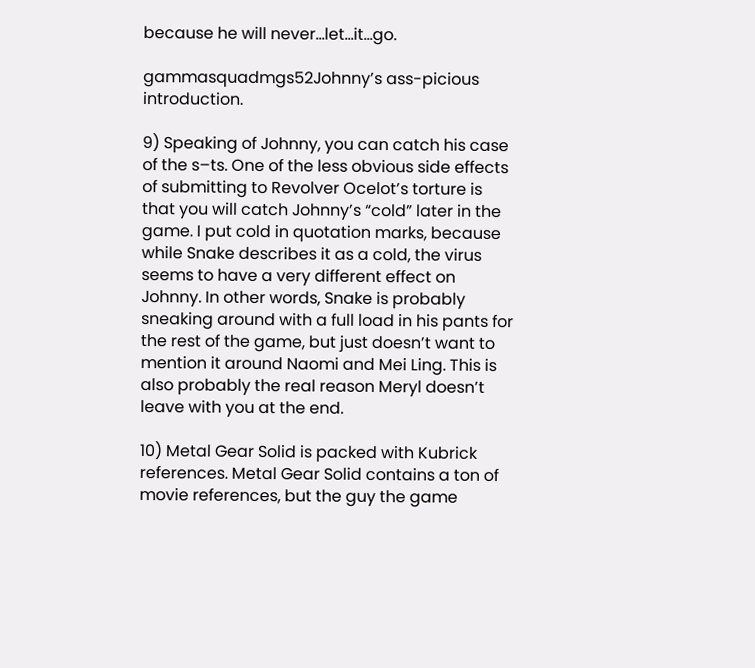because he will never…let…it…go.

gammasquadmgs52Johnny’s ass-picious introduction.

9) Speaking of Johnny, you can catch his case of the s–ts. One of the less obvious side effects of submitting to Revolver Ocelot’s torture is that you will catch Johnny’s “cold” later in the game. I put cold in quotation marks, because while Snake describes it as a cold, the virus seems to have a very different effect on Johnny. In other words, Snake is probably sneaking around with a full load in his pants for the rest of the game, but just doesn’t want to mention it around Naomi and Mei Ling. This is also probably the real reason Meryl doesn’t leave with you at the end.

10) Metal Gear Solid is packed with Kubrick references. Metal Gear Solid contains a ton of movie references, but the guy the game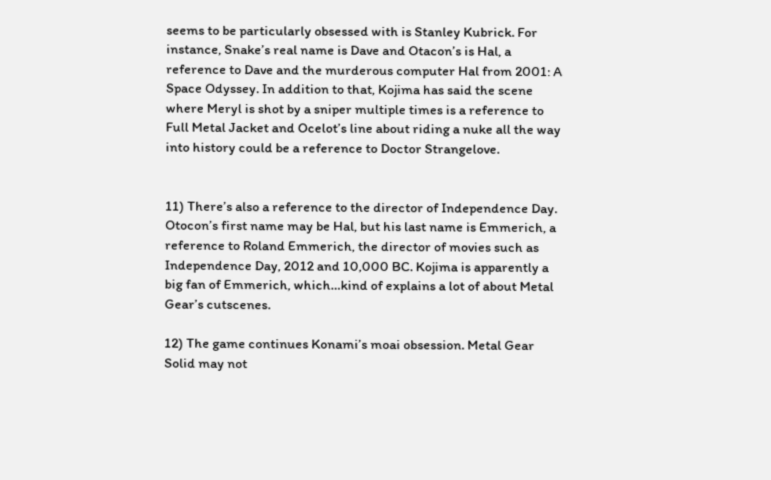seems to be particularly obsessed with is Stanley Kubrick. For instance, Snake’s real name is Dave and Otacon’s is Hal, a reference to Dave and the murderous computer Hal from 2001: A Space Odyssey. In addition to that, Kojima has said the scene where Meryl is shot by a sniper multiple times is a reference to Full Metal Jacket and Ocelot’s line about riding a nuke all the way into history could be a reference to Doctor Strangelove.


11) There’s also a reference to the director of Independence Day. Otocon’s first name may be Hal, but his last name is Emmerich, a reference to Roland Emmerich, the director of movies such as Independence Day, 2012 and 10,000 BC. Kojima is apparently a big fan of Emmerich, which…kind of explains a lot of about Metal Gear’s cutscenes.

12) The game continues Konami’s moai obsession. Metal Gear Solid may not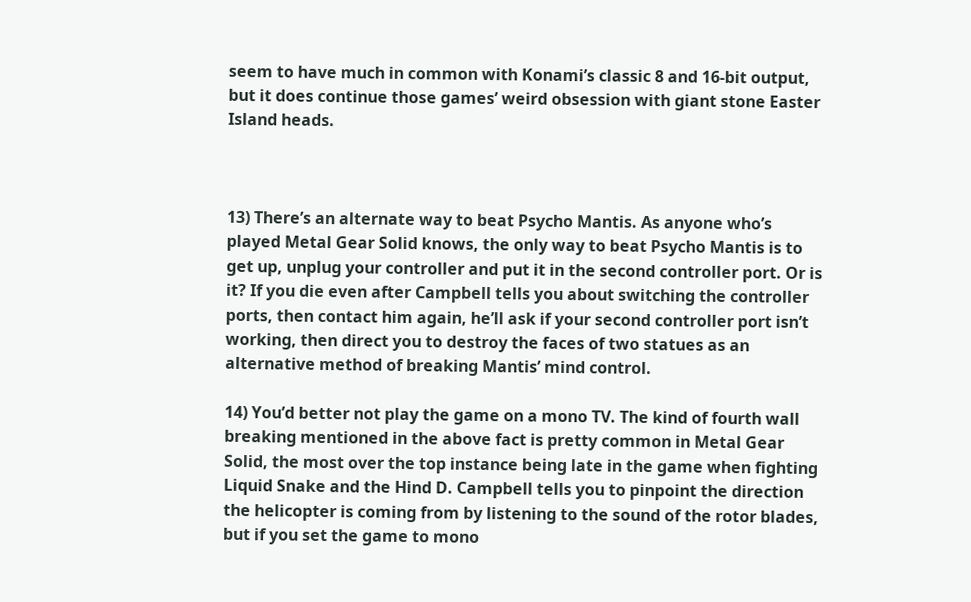seem to have much in common with Konami’s classic 8 and 16-bit output, but it does continue those games’ weird obsession with giant stone Easter Island heads.



13) There’s an alternate way to beat Psycho Mantis. As anyone who’s played Metal Gear Solid knows, the only way to beat Psycho Mantis is to get up, unplug your controller and put it in the second controller port. Or is it? If you die even after Campbell tells you about switching the controller ports, then contact him again, he’ll ask if your second controller port isn’t working, then direct you to destroy the faces of two statues as an alternative method of breaking Mantis’ mind control.

14) You’d better not play the game on a mono TV. The kind of fourth wall breaking mentioned in the above fact is pretty common in Metal Gear Solid, the most over the top instance being late in the game when fighting Liquid Snake and the Hind D. Campbell tells you to pinpoint the direction the helicopter is coming from by listening to the sound of the rotor blades, but if you set the game to mono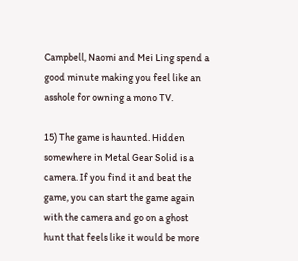Campbell, Naomi and Mei Ling spend a good minute making you feel like an asshole for owning a mono TV.

15) The game is haunted. Hidden somewhere in Metal Gear Solid is a camera. If you find it and beat the game, you can start the game again with the camera and go on a ghost hunt that feels like it would be more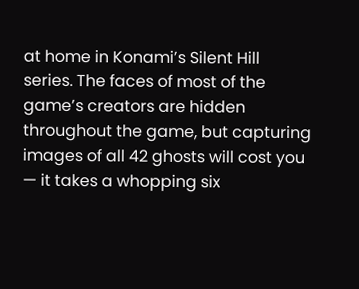at home in Konami’s Silent Hill series. The faces of most of the game’s creators are hidden throughout the game, but capturing images of all 42 ghosts will cost you — it takes a whopping six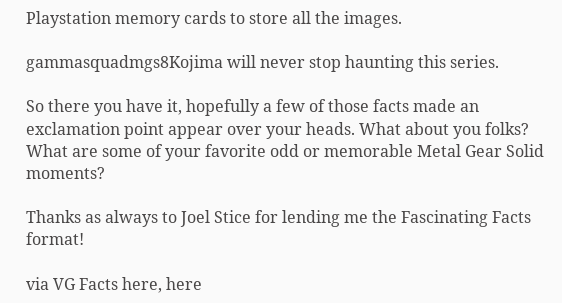Playstation memory cards to store all the images.

gammasquadmgs8Kojima will never stop haunting this series.

So there you have it, hopefully a few of those facts made an exclamation point appear over your heads. What about you folks? What are some of your favorite odd or memorable Metal Gear Solid moments?

Thanks as always to Joel Stice for lending me the Fascinating Facts format!

via VG Facts here, here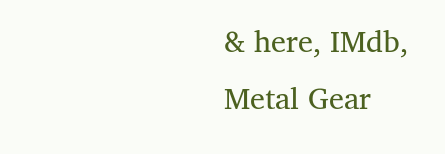& here, IMdb, Metal Gear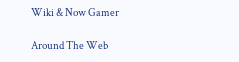Wiki & Now Gamer

Around The Web